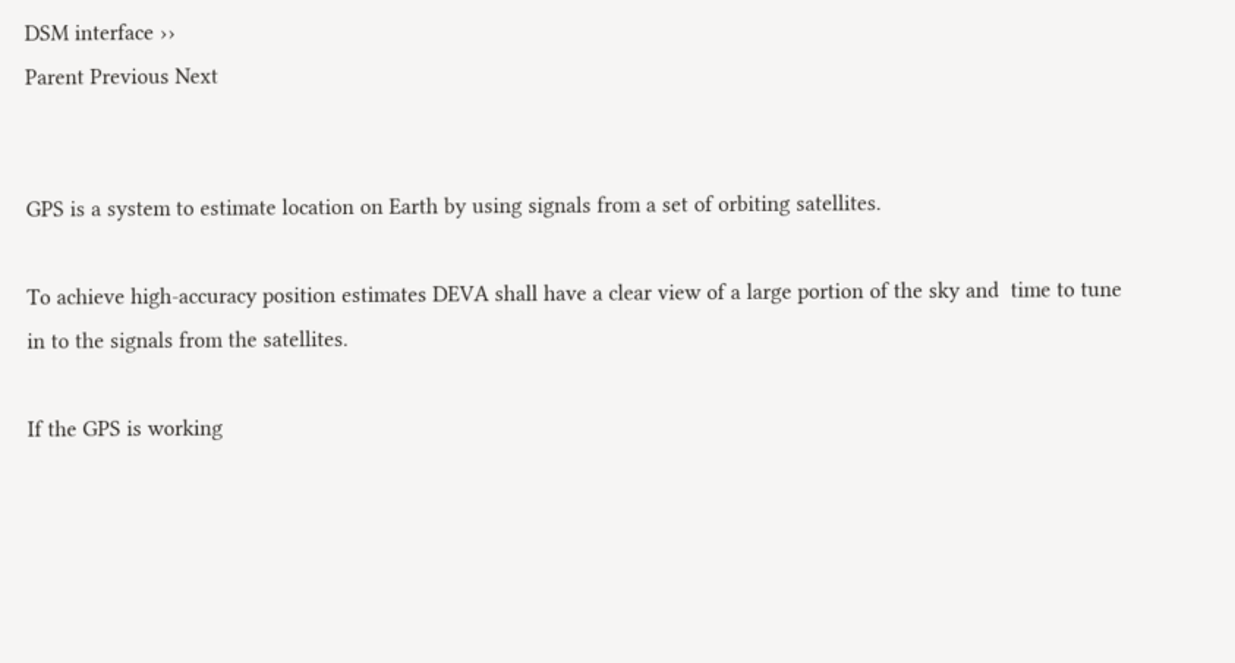DSM interface ››
Parent Previous Next


GPS is a system to estimate location on Earth by using signals from a set of orbiting satellites.

To achieve high-accuracy position estimates DEVA shall have a clear view of a large portion of the sky and  time to tune in to the signals from the satellites.

If the GPS is working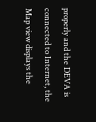properly and the DEVA is connected to Internet, the Map view displays the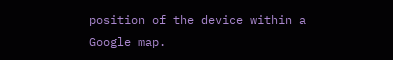position of the device within a Google map.